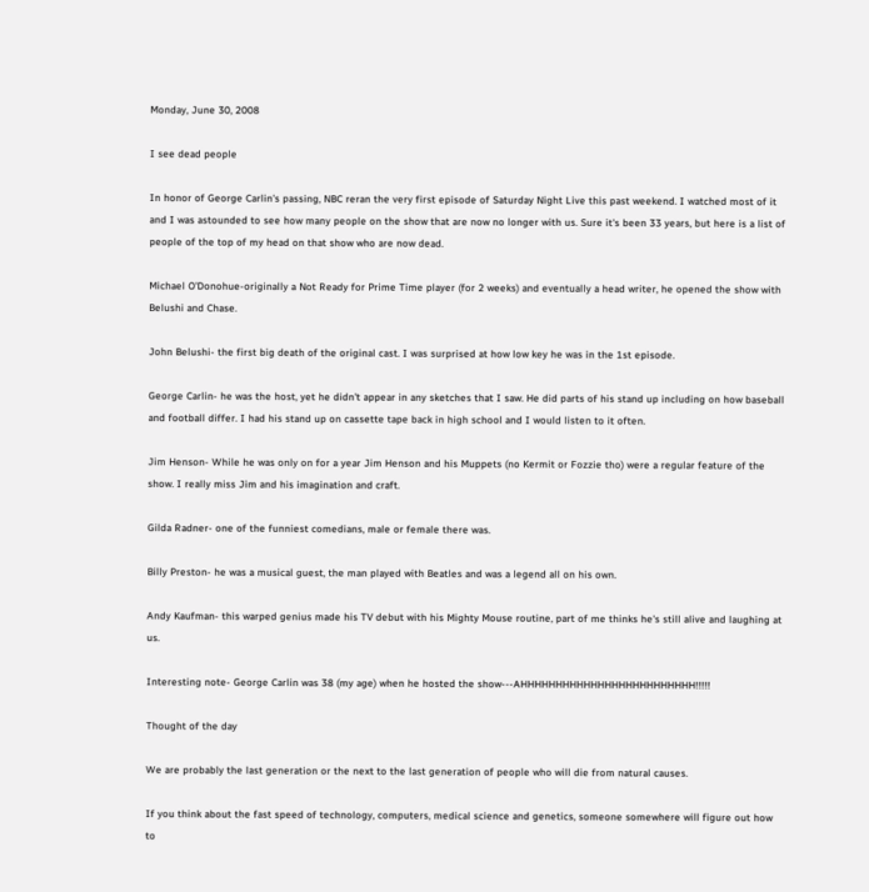Monday, June 30, 2008

I see dead people

In honor of George Carlin's passing, NBC reran the very first episode of Saturday Night Live this past weekend. I watched most of it and I was astounded to see how many people on the show that are now no longer with us. Sure it's been 33 years, but here is a list of people of the top of my head on that show who are now dead.

Michael O'Donohue-originally a Not Ready for Prime Time player (for 2 weeks) and eventually a head writer, he opened the show with Belushi and Chase.

John Belushi- the first big death of the original cast. I was surprised at how low key he was in the 1st episode.

George Carlin- he was the host, yet he didn't appear in any sketches that I saw. He did parts of his stand up including on how baseball and football differ. I had his stand up on cassette tape back in high school and I would listen to it often.

Jim Henson- While he was only on for a year Jim Henson and his Muppets (no Kermit or Fozzie tho) were a regular feature of the show. I really miss Jim and his imagination and craft.

Gilda Radner- one of the funniest comedians, male or female there was.

Billy Preston- he was a musical guest, the man played with Beatles and was a legend all on his own.

Andy Kaufman- this warped genius made his TV debut with his Mighty Mouse routine, part of me thinks he's still alive and laughing at us.

Interesting note- George Carlin was 38 (my age) when he hosted the show---AHHHHHHHHHHHHHHHHHHHHHHHHH!!!!!

Thought of the day

We are probably the last generation or the next to the last generation of people who will die from natural causes.

If you think about the fast speed of technology, computers, medical science and genetics, someone somewhere will figure out how to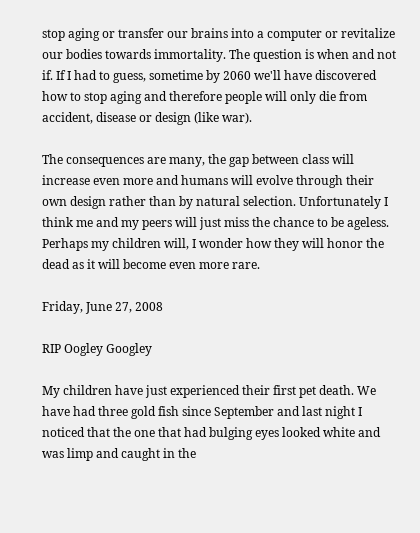stop aging or transfer our brains into a computer or revitalize our bodies towards immortality. The question is when and not if. If I had to guess, sometime by 2060 we'll have discovered how to stop aging and therefore people will only die from accident, disease or design (like war).

The consequences are many, the gap between class will increase even more and humans will evolve through their own design rather than by natural selection. Unfortunately I think me and my peers will just miss the chance to be ageless. Perhaps my children will, I wonder how they will honor the dead as it will become even more rare.

Friday, June 27, 2008

RIP Oogley Googley

My children have just experienced their first pet death. We have had three gold fish since September and last night I noticed that the one that had bulging eyes looked white and was limp and caught in the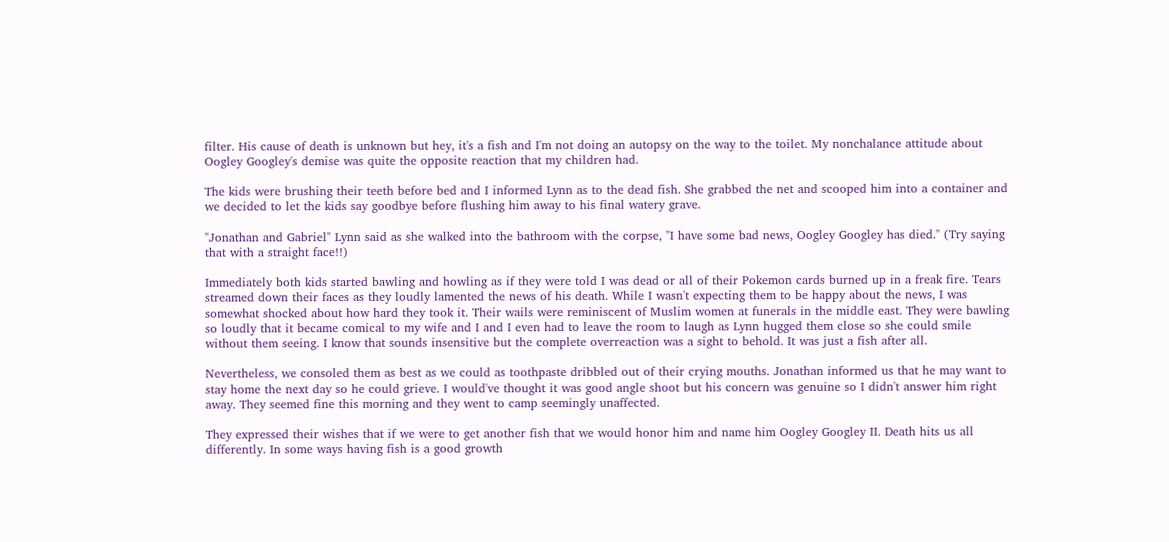filter. His cause of death is unknown but hey, it's a fish and I'm not doing an autopsy on the way to the toilet. My nonchalance attitude about Oogley Googley's demise was quite the opposite reaction that my children had.

The kids were brushing their teeth before bed and I informed Lynn as to the dead fish. She grabbed the net and scooped him into a container and we decided to let the kids say goodbye before flushing him away to his final watery grave.

"Jonathan and Gabriel" Lynn said as she walked into the bathroom with the corpse, "I have some bad news, Oogley Googley has died." (Try saying that with a straight face!!)

Immediately both kids started bawling and howling as if they were told I was dead or all of their Pokemon cards burned up in a freak fire. Tears streamed down their faces as they loudly lamented the news of his death. While I wasn't expecting them to be happy about the news, I was somewhat shocked about how hard they took it. Their wails were reminiscent of Muslim women at funerals in the middle east. They were bawling so loudly that it became comical to my wife and I and I even had to leave the room to laugh as Lynn hugged them close so she could smile without them seeing. I know that sounds insensitive but the complete overreaction was a sight to behold. It was just a fish after all.

Nevertheless, we consoled them as best as we could as toothpaste dribbled out of their crying mouths. Jonathan informed us that he may want to stay home the next day so he could grieve. I would've thought it was good angle shoot but his concern was genuine so I didn't answer him right away. They seemed fine this morning and they went to camp seemingly unaffected.

They expressed their wishes that if we were to get another fish that we would honor him and name him Oogley Googley II. Death hits us all differently. In some ways having fish is a good growth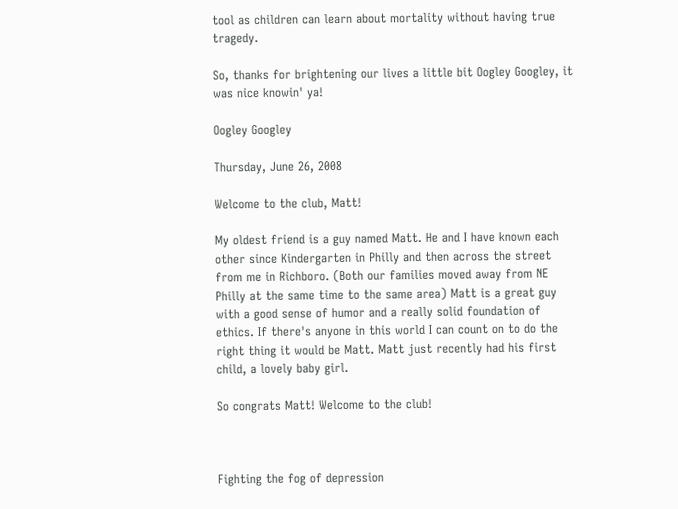tool as children can learn about mortality without having true tragedy.

So, thanks for brightening our lives a little bit Oogley Googley, it was nice knowin' ya!

Oogley Googley

Thursday, June 26, 2008

Welcome to the club, Matt!

My oldest friend is a guy named Matt. He and I have known each other since Kindergarten in Philly and then across the street from me in Richboro. (Both our families moved away from NE Philly at the same time to the same area) Matt is a great guy with a good sense of humor and a really solid foundation of ethics. If there's anyone in this world I can count on to do the right thing it would be Matt. Matt just recently had his first child, a lovely baby girl.

So congrats Matt! Welcome to the club!



Fighting the fog of depression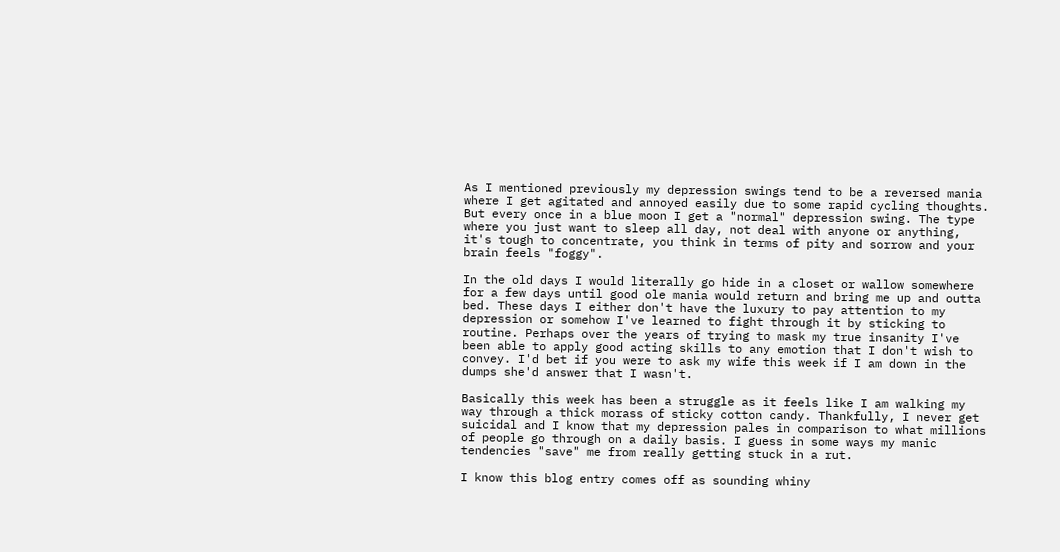As I mentioned previously my depression swings tend to be a reversed mania where I get agitated and annoyed easily due to some rapid cycling thoughts. But every once in a blue moon I get a "normal" depression swing. The type where you just want to sleep all day, not deal with anyone or anything, it's tough to concentrate, you think in terms of pity and sorrow and your brain feels "foggy".

In the old days I would literally go hide in a closet or wallow somewhere for a few days until good ole mania would return and bring me up and outta bed. These days I either don't have the luxury to pay attention to my depression or somehow I've learned to fight through it by sticking to routine. Perhaps over the years of trying to mask my true insanity I've been able to apply good acting skills to any emotion that I don't wish to convey. I'd bet if you were to ask my wife this week if I am down in the dumps she'd answer that I wasn't.

Basically this week has been a struggle as it feels like I am walking my way through a thick morass of sticky cotton candy. Thankfully, I never get suicidal and I know that my depression pales in comparison to what millions of people go through on a daily basis. I guess in some ways my manic tendencies "save" me from really getting stuck in a rut.

I know this blog entry comes off as sounding whiny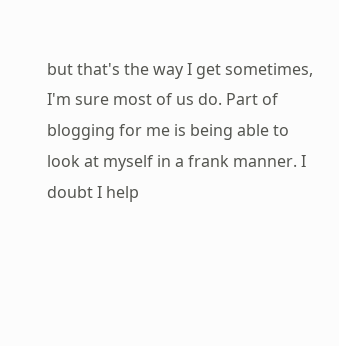but that's the way I get sometimes, I'm sure most of us do. Part of blogging for me is being able to look at myself in a frank manner. I doubt I help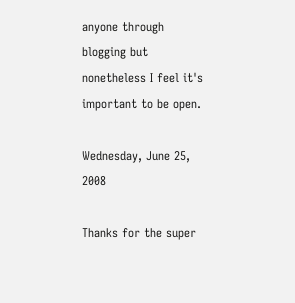anyone through blogging but nonetheless I feel it's important to be open.

Wednesday, June 25, 2008

Thanks for the super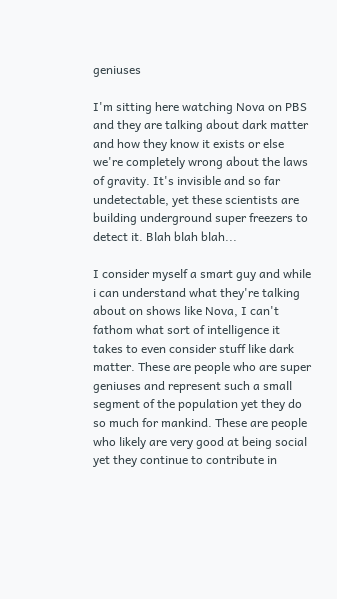geniuses

I'm sitting here watching Nova on PBS and they are talking about dark matter and how they know it exists or else we're completely wrong about the laws of gravity. It's invisible and so far undetectable, yet these scientists are building underground super freezers to detect it. Blah blah blah...

I consider myself a smart guy and while i can understand what they're talking about on shows like Nova, I can't fathom what sort of intelligence it takes to even consider stuff like dark matter. These are people who are super geniuses and represent such a small segment of the population yet they do so much for mankind. These are people who likely are very good at being social yet they continue to contribute in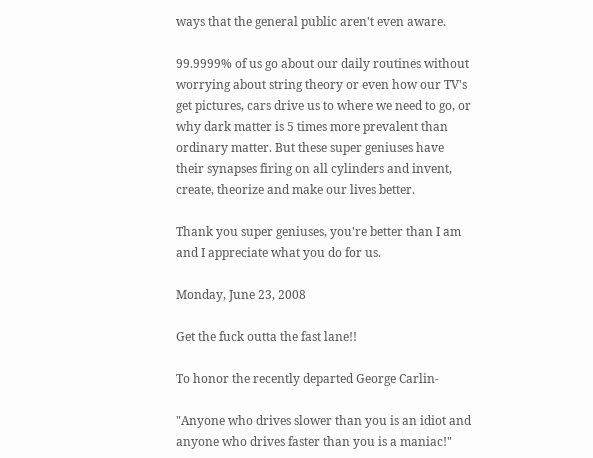ways that the general public aren't even aware.

99.9999% of us go about our daily routines without worrying about string theory or even how our TV's get pictures, cars drive us to where we need to go, or why dark matter is 5 times more prevalent than ordinary matter. But these super geniuses have their synapses firing on all cylinders and invent, create, theorize and make our lives better.

Thank you super geniuses, you're better than I am and I appreciate what you do for us.

Monday, June 23, 2008

Get the fuck outta the fast lane!!

To honor the recently departed George Carlin-

"Anyone who drives slower than you is an idiot and anyone who drives faster than you is a maniac!"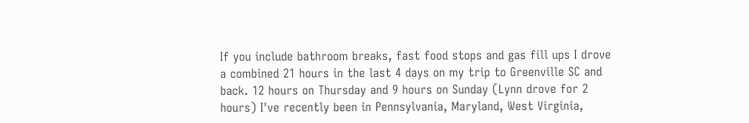If you include bathroom breaks, fast food stops and gas fill ups I drove a combined 21 hours in the last 4 days on my trip to Greenville SC and back. 12 hours on Thursday and 9 hours on Sunday (Lynn drove for 2 hours) I've recently been in Pennsylvania, Maryland, West Virginia,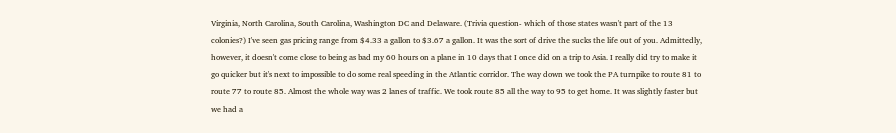Virginia, North Carolina, South Carolina, Washington DC and Delaware. (Trivia question- which of those states wasn't part of the 13 colonies?) I've seen gas pricing range from $4.33 a gallon to $3.67 a gallon. It was the sort of drive the sucks the life out of you. Admittedly, however, it doesn't come close to being as bad my 60 hours on a plane in 10 days that I once did on a trip to Asia. I really did try to make it go quicker but it's next to impossible to do some real speeding in the Atlantic corridor. The way down we took the PA turnpike to route 81 to route 77 to route 85. Almost the whole way was 2 lanes of traffic. We took route 85 all the way to 95 to get home. It was slightly faster but we had a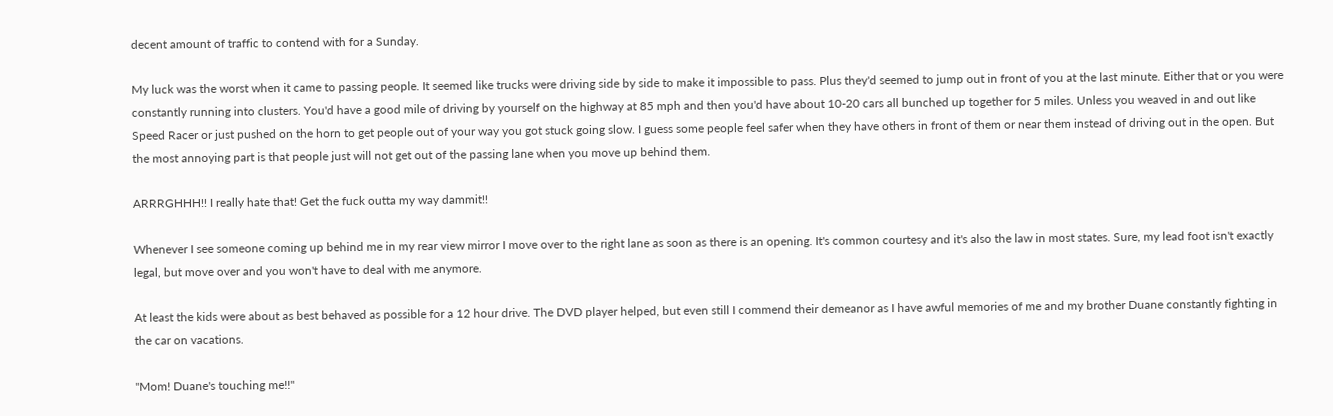decent amount of traffic to contend with for a Sunday.

My luck was the worst when it came to passing people. It seemed like trucks were driving side by side to make it impossible to pass. Plus they'd seemed to jump out in front of you at the last minute. Either that or you were constantly running into clusters. You'd have a good mile of driving by yourself on the highway at 85 mph and then you'd have about 10-20 cars all bunched up together for 5 miles. Unless you weaved in and out like Speed Racer or just pushed on the horn to get people out of your way you got stuck going slow. I guess some people feel safer when they have others in front of them or near them instead of driving out in the open. But the most annoying part is that people just will not get out of the passing lane when you move up behind them.

ARRRGHHH!! I really hate that! Get the fuck outta my way dammit!!

Whenever I see someone coming up behind me in my rear view mirror I move over to the right lane as soon as there is an opening. It's common courtesy and it's also the law in most states. Sure, my lead foot isn't exactly legal, but move over and you won't have to deal with me anymore.

At least the kids were about as best behaved as possible for a 12 hour drive. The DVD player helped, but even still I commend their demeanor as I have awful memories of me and my brother Duane constantly fighting in the car on vacations.

"Mom! Duane's touching me!!"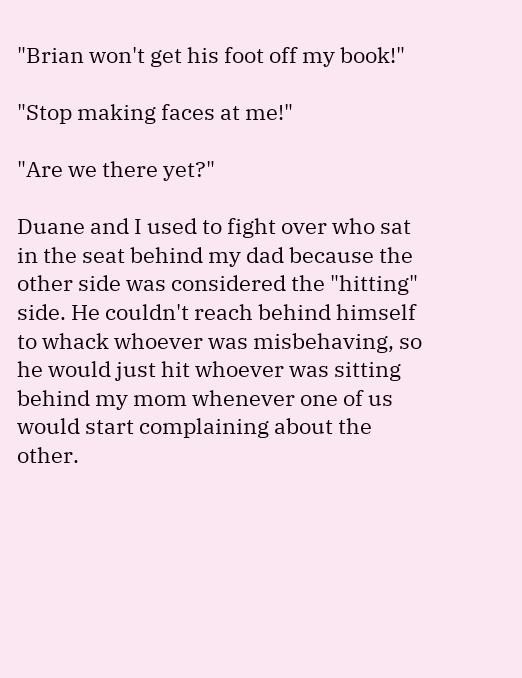"Brian won't get his foot off my book!"

"Stop making faces at me!"

"Are we there yet?"

Duane and I used to fight over who sat in the seat behind my dad because the other side was considered the "hitting" side. He couldn't reach behind himself to whack whoever was misbehaving, so he would just hit whoever was sitting behind my mom whenever one of us would start complaining about the other.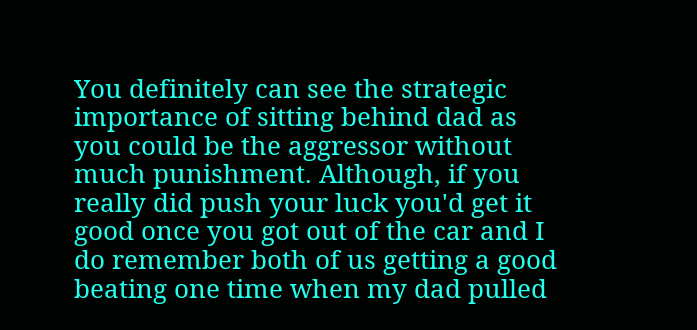You definitely can see the strategic importance of sitting behind dad as you could be the aggressor without much punishment. Although, if you really did push your luck you'd get it good once you got out of the car and I do remember both of us getting a good beating one time when my dad pulled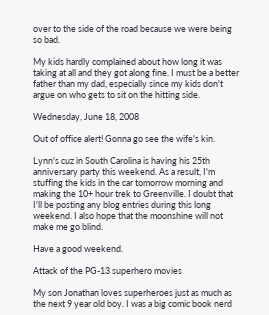over to the side of the road because we were being so bad.

My kids hardly complained about how long it was taking at all and they got along fine. I must be a better father than my dad, especially since my kids don't argue on who gets to sit on the hitting side.

Wednesday, June 18, 2008

Out of office alert! Gonna go see the wife's kin.

Lynn's cuz in South Carolina is having his 25th anniversary party this weekend. As a result, I'm stuffing the kids in the car tomorrow morning and making the 10+ hour trek to Greenville. I doubt that I'll be posting any blog entries during this long weekend. I also hope that the moonshine will not make me go blind.

Have a good weekend.

Attack of the PG-13 superhero movies

My son Jonathan loves superheroes just as much as the next 9 year old boy. I was a big comic book nerd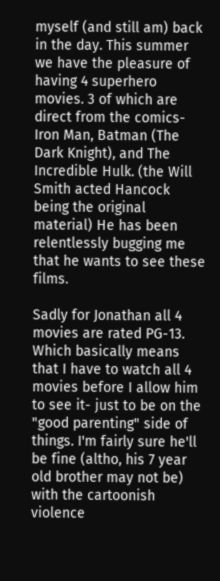myself (and still am) back in the day. This summer we have the pleasure of having 4 superhero movies. 3 of which are direct from the comics- Iron Man, Batman (The Dark Knight), and The Incredible Hulk. (the Will Smith acted Hancock being the original material) He has been relentlessly bugging me that he wants to see these films.

Sadly for Jonathan all 4 movies are rated PG-13. Which basically means that I have to watch all 4 movies before I allow him to see it- just to be on the "good parenting" side of things. I'm fairly sure he'll be fine (altho, his 7 year old brother may not be) with the cartoonish violence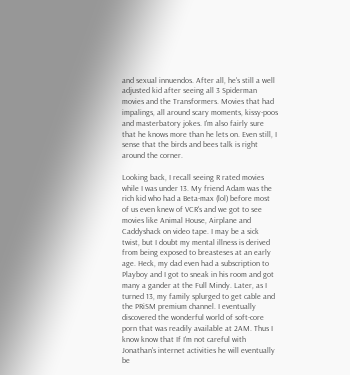and sexual innuendos. After all, he's still a well adjusted kid after seeing all 3 Spiderman movies and the Transformers. Movies that had impalings, all around scary moments, kissy-poos and masterbatory jokes. I'm also fairly sure that he knows more than he lets on. Even still, I sense that the birds and bees talk is right around the corner.

Looking back, I recall seeing R rated movies while I was under 13. My friend Adam was the rich kid who had a Beta-max (lol) before most of us even knew of VCR's and we got to see movies like Animal House, Airplane and Caddyshack on video tape. I may be a sick twist, but I doubt my mental illness is derived from being exposed to breasteses at an early age. Heck, my dad even had a subscription to Playboy and I got to sneak in his room and got many a gander at the Full Mindy. Later, as I turned 13, my family splurged to get cable and the PRiSM premium channel. I eventually discovered the wonderful world of soft-core porn that was readily available at 2AM. Thus I know know that If I'm not careful with Jonathan's internet activities he will eventually be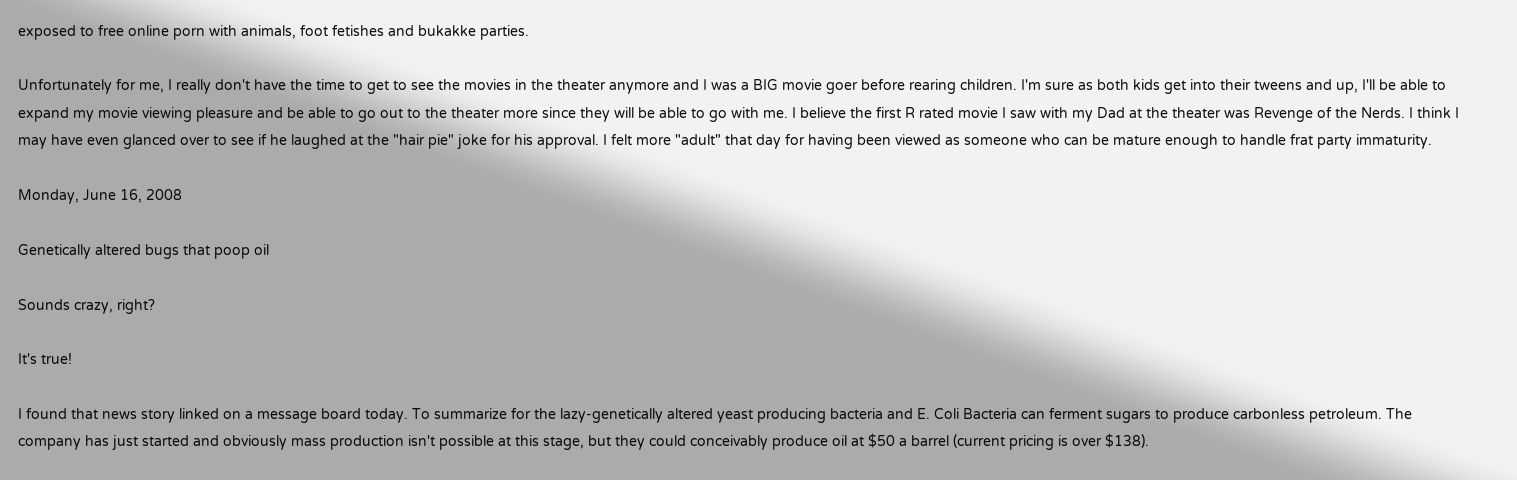exposed to free online porn with animals, foot fetishes and bukakke parties.

Unfortunately for me, I really don't have the time to get to see the movies in the theater anymore and I was a BIG movie goer before rearing children. I'm sure as both kids get into their tweens and up, I'll be able to expand my movie viewing pleasure and be able to go out to the theater more since they will be able to go with me. I believe the first R rated movie I saw with my Dad at the theater was Revenge of the Nerds. I think I may have even glanced over to see if he laughed at the "hair pie" joke for his approval. I felt more "adult" that day for having been viewed as someone who can be mature enough to handle frat party immaturity.

Monday, June 16, 2008

Genetically altered bugs that poop oil

Sounds crazy, right?

It's true!

I found that news story linked on a message board today. To summarize for the lazy-genetically altered yeast producing bacteria and E. Coli Bacteria can ferment sugars to produce carbonless petroleum. The company has just started and obviously mass production isn't possible at this stage, but they could conceivably produce oil at $50 a barrel (current pricing is over $138).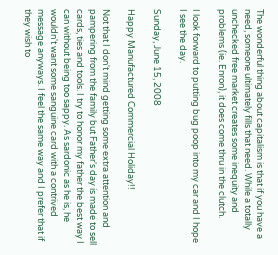The wonderful thing about capitalism is that if you have a need, someone ultimately fills that need. While a totally unchecked free market creates some inequity and problems (ie. Enron), it does come thru in the clutch.

I look forward to putting bug poop into my car and I hope I see the day.

Sunday, June 15, 2008

Happy Manufactured Commercial Holiday!!

Not that I don't mind getting some extra attention and pampering from the family but Father's day is made to sell cards, ties and tools. I try to honor my father the best way I can without being too sappy. As sardonic as he is, he wouldn't want some sanguine card with a contrived message anyways. I feel the same way and I prefer that if they wish to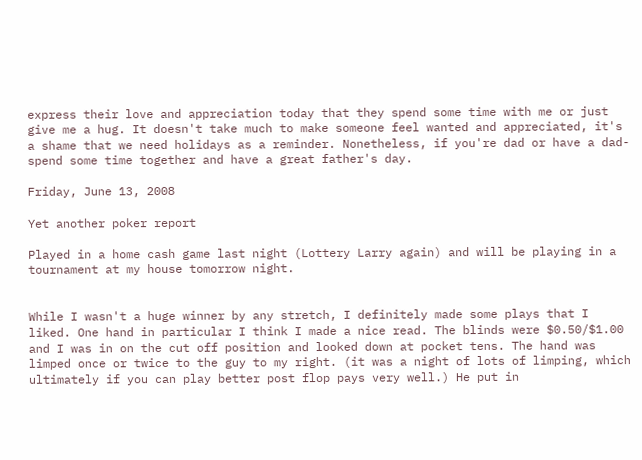express their love and appreciation today that they spend some time with me or just give me a hug. It doesn't take much to make someone feel wanted and appreciated, it's a shame that we need holidays as a reminder. Nonetheless, if you're dad or have a dad- spend some time together and have a great father's day.

Friday, June 13, 2008

Yet another poker report

Played in a home cash game last night (Lottery Larry again) and will be playing in a tournament at my house tomorrow night.


While I wasn't a huge winner by any stretch, I definitely made some plays that I liked. One hand in particular I think I made a nice read. The blinds were $0.50/$1.00 and I was in on the cut off position and looked down at pocket tens. The hand was limped once or twice to the guy to my right. (it was a night of lots of limping, which ultimately if you can play better post flop pays very well.) He put in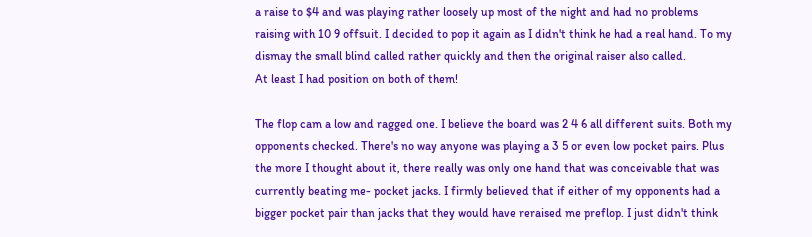a raise to $4 and was playing rather loosely up most of the night and had no problems raising with 10 9 offsuit. I decided to pop it again as I didn't think he had a real hand. To my dismay the small blind called rather quickly and then the original raiser also called.
At least I had position on both of them!

The flop cam a low and ragged one. I believe the board was 2 4 6 all different suits. Both my opponents checked. There's no way anyone was playing a 3 5 or even low pocket pairs. Plus the more I thought about it, there really was only one hand that was conceivable that was currently beating me- pocket jacks. I firmly believed that if either of my opponents had a bigger pocket pair than jacks that they would have reraised me preflop. I just didn't think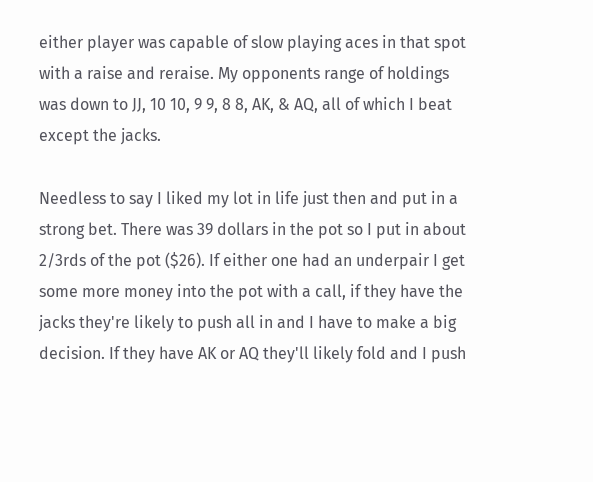either player was capable of slow playing aces in that spot with a raise and reraise. My opponents range of holdings was down to JJ, 10 10, 9 9, 8 8, AK, & AQ, all of which I beat except the jacks.

Needless to say I liked my lot in life just then and put in a strong bet. There was 39 dollars in the pot so I put in about 2/3rds of the pot ($26). If either one had an underpair I get some more money into the pot with a call, if they have the jacks they're likely to push all in and I have to make a big decision. If they have AK or AQ they'll likely fold and I push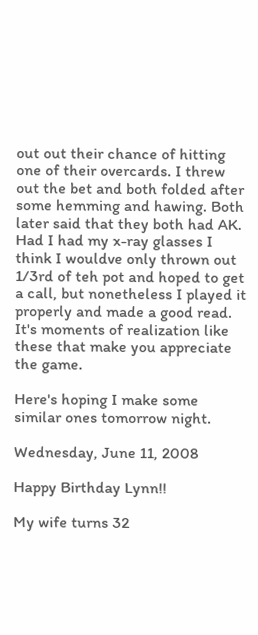out out their chance of hitting one of their overcards. I threw out the bet and both folded after some hemming and hawing. Both later said that they both had AK. Had I had my x-ray glasses I think I wouldve only thrown out 1/3rd of teh pot and hoped to get a call, but nonetheless I played it properly and made a good read. It's moments of realization like these that make you appreciate the game.

Here's hoping I make some similar ones tomorrow night.

Wednesday, June 11, 2008

Happy Birthday Lynn!!

My wife turns 32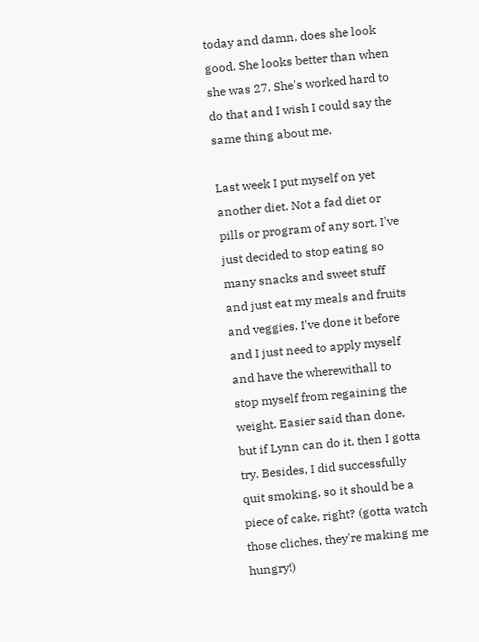today and damn, does she look good. She looks better than when she was 27. She's worked hard to do that and I wish I could say the same thing about me.

Last week I put myself on yet another diet. Not a fad diet or pills or program of any sort. I've just decided to stop eating so many snacks and sweet stuff and just eat my meals and fruits and veggies. I've done it before and I just need to apply myself and have the wherewithall to stop myself from regaining the weight. Easier said than done, but if Lynn can do it, then I gotta try. Besides, I did successfully quit smoking, so it should be a piece of cake, right? (gotta watch those cliches, they're making me hungry!)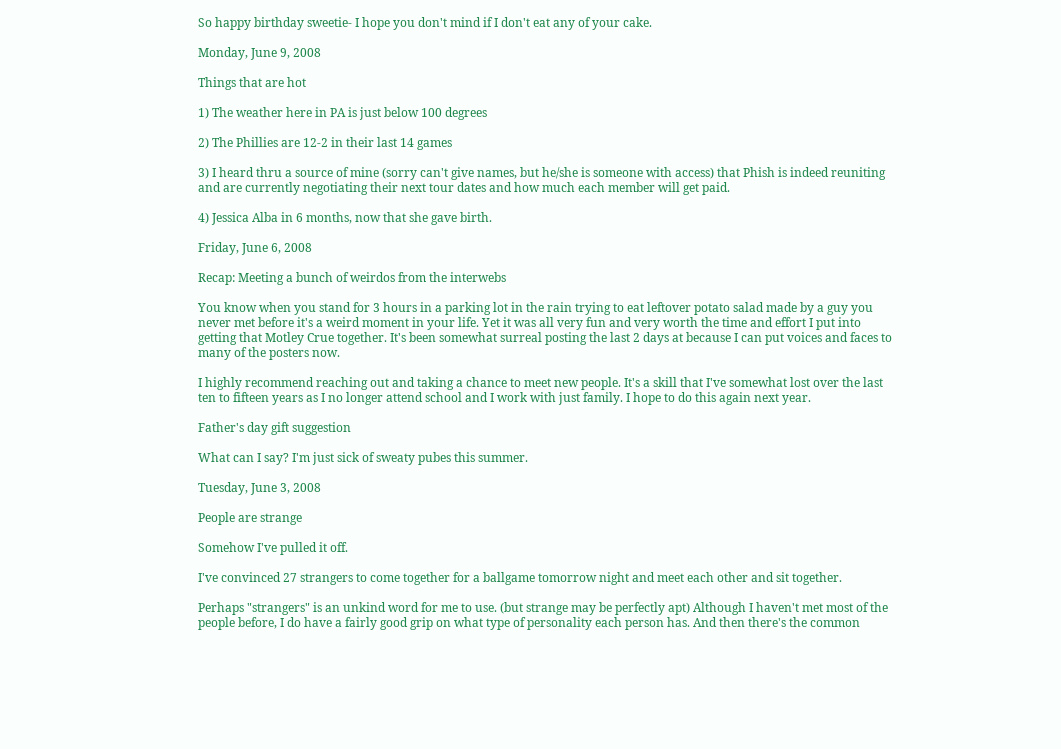So happy birthday sweetie- I hope you don't mind if I don't eat any of your cake.

Monday, June 9, 2008

Things that are hot

1) The weather here in PA is just below 100 degrees

2) The Phillies are 12-2 in their last 14 games

3) I heard thru a source of mine (sorry can't give names, but he/she is someone with access) that Phish is indeed reuniting and are currently negotiating their next tour dates and how much each member will get paid.

4) Jessica Alba in 6 months, now that she gave birth.

Friday, June 6, 2008

Recap: Meeting a bunch of weirdos from the interwebs

You know when you stand for 3 hours in a parking lot in the rain trying to eat leftover potato salad made by a guy you never met before it's a weird moment in your life. Yet it was all very fun and very worth the time and effort I put into getting that Motley Crue together. It's been somewhat surreal posting the last 2 days at because I can put voices and faces to many of the posters now.

I highly recommend reaching out and taking a chance to meet new people. It's a skill that I've somewhat lost over the last ten to fifteen years as I no longer attend school and I work with just family. I hope to do this again next year.

Father's day gift suggestion

What can I say? I'm just sick of sweaty pubes this summer.

Tuesday, June 3, 2008

People are strange

Somehow I've pulled it off.

I've convinced 27 strangers to come together for a ballgame tomorrow night and meet each other and sit together.

Perhaps "strangers" is an unkind word for me to use. (but strange may be perfectly apt) Although I haven't met most of the people before, I do have a fairly good grip on what type of personality each person has. And then there's the common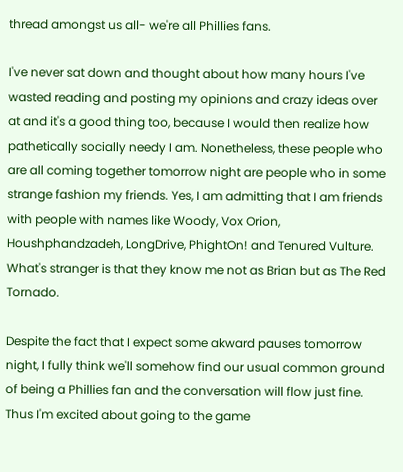thread amongst us all- we're all Phillies fans.

I've never sat down and thought about how many hours I've wasted reading and posting my opinions and crazy ideas over at and it's a good thing too, because I would then realize how pathetically socially needy I am. Nonetheless, these people who are all coming together tomorrow night are people who in some strange fashion my friends. Yes, I am admitting that I am friends with people with names like Woody, Vox Orion, Houshphandzadeh, LongDrive, PhightOn! and Tenured Vulture. What's stranger is that they know me not as Brian but as The Red Tornado.

Despite the fact that I expect some akward pauses tomorrow night, I fully think we'll somehow find our usual common ground of being a Phillies fan and the conversation will flow just fine. Thus I'm excited about going to the game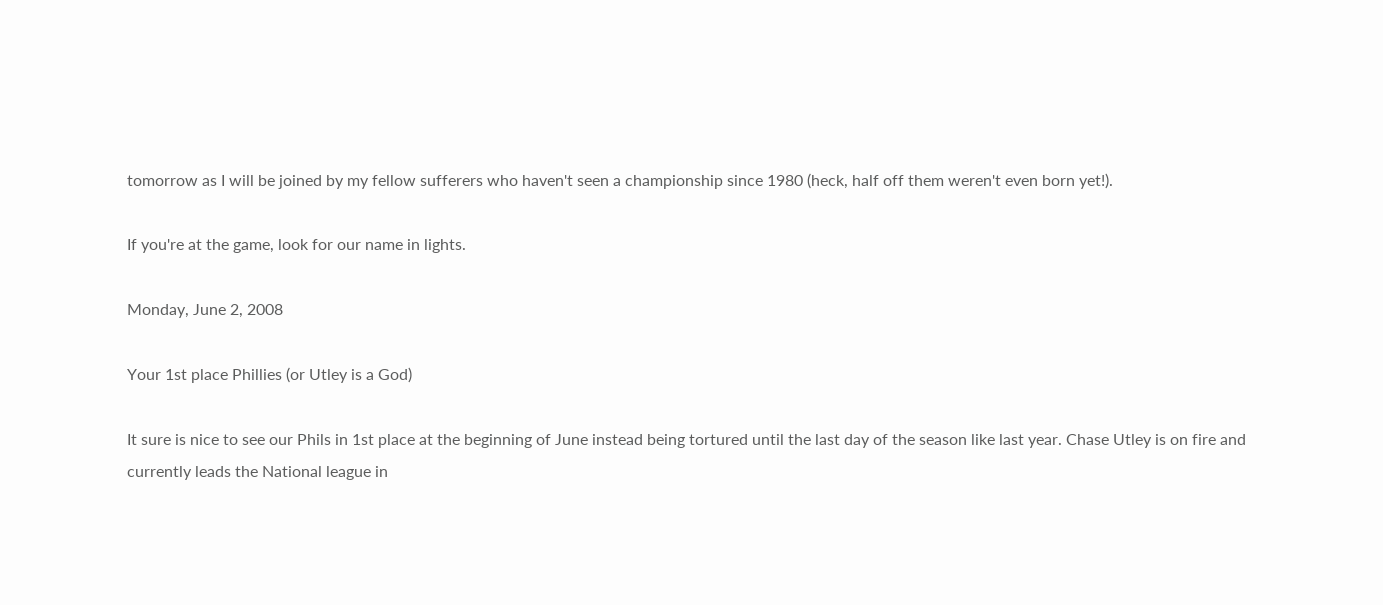tomorrow as I will be joined by my fellow sufferers who haven't seen a championship since 1980 (heck, half off them weren't even born yet!).

If you're at the game, look for our name in lights.

Monday, June 2, 2008

Your 1st place Phillies (or Utley is a God)

It sure is nice to see our Phils in 1st place at the beginning of June instead being tortured until the last day of the season like last year. Chase Utley is on fire and currently leads the National league in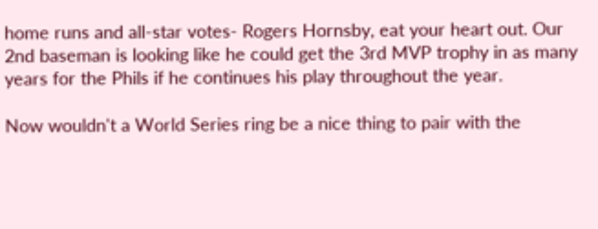home runs and all-star votes- Rogers Hornsby, eat your heart out. Our 2nd baseman is looking like he could get the 3rd MVP trophy in as many years for the Phils if he continues his play throughout the year.

Now wouldn't a World Series ring be a nice thing to pair with the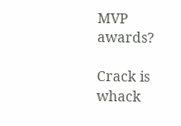MVP awards?

Crack is whack